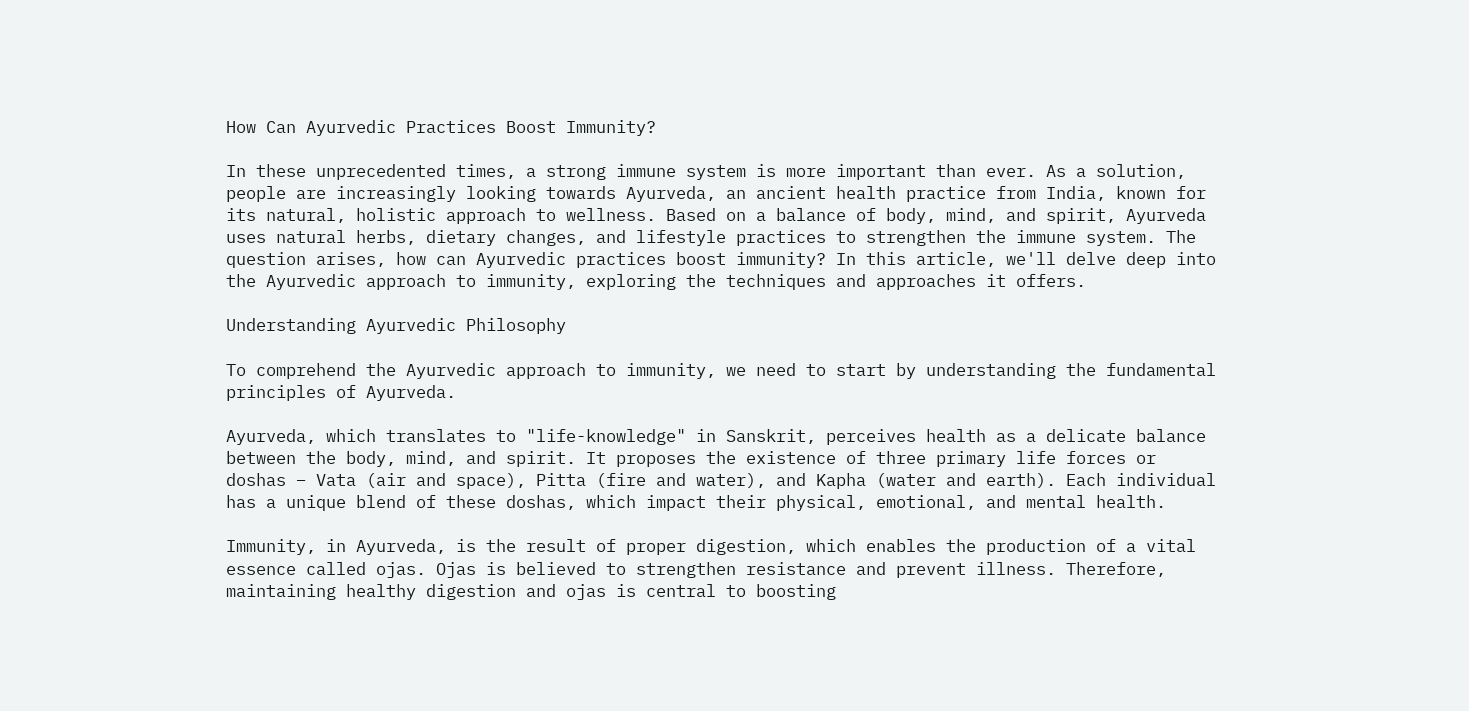How Can Ayurvedic Practices Boost Immunity?

In these unprecedented times, a strong immune system is more important than ever. As a solution, people are increasingly looking towards Ayurveda, an ancient health practice from India, known for its natural, holistic approach to wellness. Based on a balance of body, mind, and spirit, Ayurveda uses natural herbs, dietary changes, and lifestyle practices to strengthen the immune system. The question arises, how can Ayurvedic practices boost immunity? In this article, we'll delve deep into the Ayurvedic approach to immunity, exploring the techniques and approaches it offers.

Understanding Ayurvedic Philosophy

To comprehend the Ayurvedic approach to immunity, we need to start by understanding the fundamental principles of Ayurveda.

Ayurveda, which translates to "life-knowledge" in Sanskrit, perceives health as a delicate balance between the body, mind, and spirit. It proposes the existence of three primary life forces or doshas – Vata (air and space), Pitta (fire and water), and Kapha (water and earth). Each individual has a unique blend of these doshas, which impact their physical, emotional, and mental health.

Immunity, in Ayurveda, is the result of proper digestion, which enables the production of a vital essence called ojas. Ojas is believed to strengthen resistance and prevent illness. Therefore, maintaining healthy digestion and ojas is central to boosting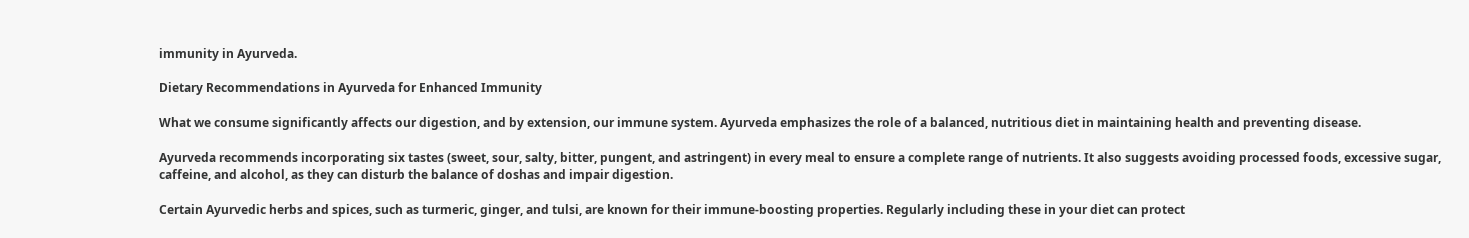immunity in Ayurveda.

Dietary Recommendations in Ayurveda for Enhanced Immunity

What we consume significantly affects our digestion, and by extension, our immune system. Ayurveda emphasizes the role of a balanced, nutritious diet in maintaining health and preventing disease.

Ayurveda recommends incorporating six tastes (sweet, sour, salty, bitter, pungent, and astringent) in every meal to ensure a complete range of nutrients. It also suggests avoiding processed foods, excessive sugar, caffeine, and alcohol, as they can disturb the balance of doshas and impair digestion.

Certain Ayurvedic herbs and spices, such as turmeric, ginger, and tulsi, are known for their immune-boosting properties. Regularly including these in your diet can protect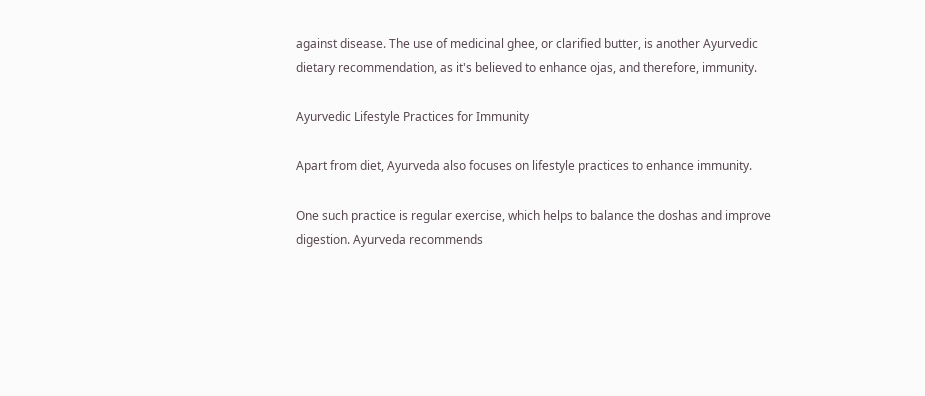against disease. The use of medicinal ghee, or clarified butter, is another Ayurvedic dietary recommendation, as it's believed to enhance ojas, and therefore, immunity.

Ayurvedic Lifestyle Practices for Immunity

Apart from diet, Ayurveda also focuses on lifestyle practices to enhance immunity.

One such practice is regular exercise, which helps to balance the doshas and improve digestion. Ayurveda recommends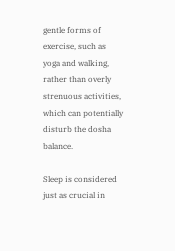gentle forms of exercise, such as yoga and walking, rather than overly strenuous activities, which can potentially disturb the dosha balance.

Sleep is considered just as crucial in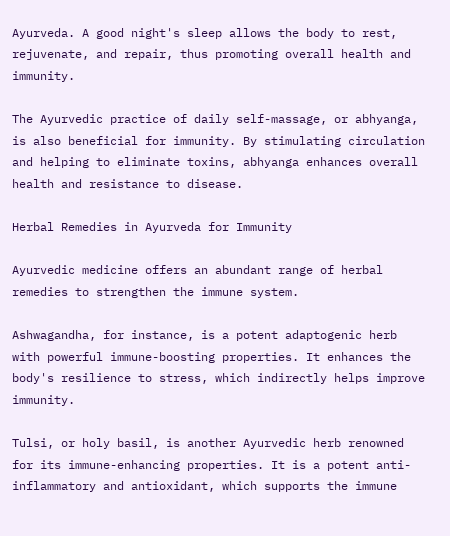Ayurveda. A good night's sleep allows the body to rest, rejuvenate, and repair, thus promoting overall health and immunity.

The Ayurvedic practice of daily self-massage, or abhyanga, is also beneficial for immunity. By stimulating circulation and helping to eliminate toxins, abhyanga enhances overall health and resistance to disease.

Herbal Remedies in Ayurveda for Immunity

Ayurvedic medicine offers an abundant range of herbal remedies to strengthen the immune system.

Ashwagandha, for instance, is a potent adaptogenic herb with powerful immune-boosting properties. It enhances the body's resilience to stress, which indirectly helps improve immunity.

Tulsi, or holy basil, is another Ayurvedic herb renowned for its immune-enhancing properties. It is a potent anti-inflammatory and antioxidant, which supports the immune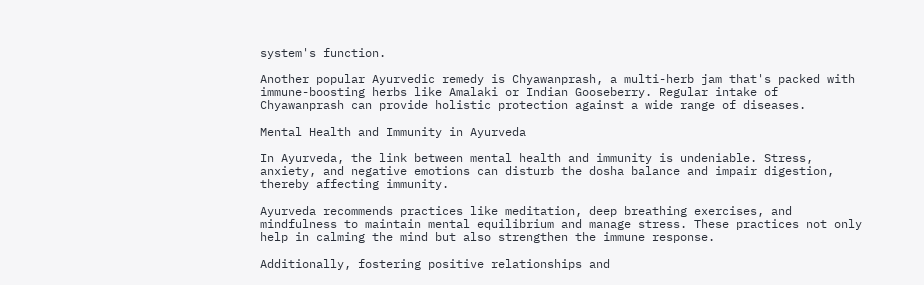system's function.

Another popular Ayurvedic remedy is Chyawanprash, a multi-herb jam that's packed with immune-boosting herbs like Amalaki or Indian Gooseberry. Regular intake of Chyawanprash can provide holistic protection against a wide range of diseases.

Mental Health and Immunity in Ayurveda

In Ayurveda, the link between mental health and immunity is undeniable. Stress, anxiety, and negative emotions can disturb the dosha balance and impair digestion, thereby affecting immunity.

Ayurveda recommends practices like meditation, deep breathing exercises, and mindfulness to maintain mental equilibrium and manage stress. These practices not only help in calming the mind but also strengthen the immune response.

Additionally, fostering positive relationships and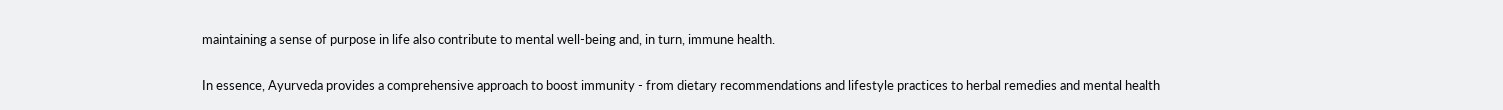maintaining a sense of purpose in life also contribute to mental well-being and, in turn, immune health.

In essence, Ayurveda provides a comprehensive approach to boost immunity - from dietary recommendations and lifestyle practices to herbal remedies and mental health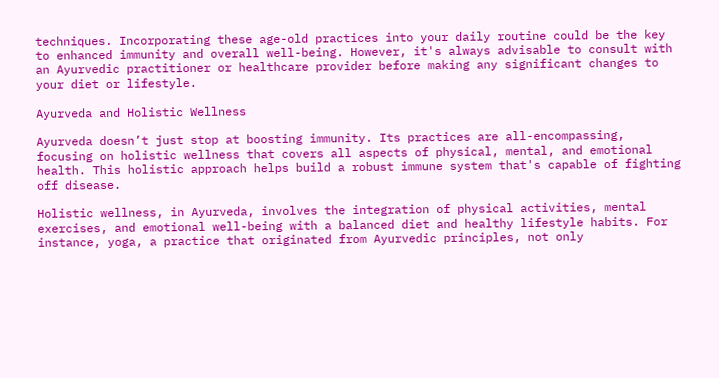techniques. Incorporating these age-old practices into your daily routine could be the key to enhanced immunity and overall well-being. However, it's always advisable to consult with an Ayurvedic practitioner or healthcare provider before making any significant changes to your diet or lifestyle.

Ayurveda and Holistic Wellness

Ayurveda doesn’t just stop at boosting immunity. Its practices are all-encompassing, focusing on holistic wellness that covers all aspects of physical, mental, and emotional health. This holistic approach helps build a robust immune system that's capable of fighting off disease.

Holistic wellness, in Ayurveda, involves the integration of physical activities, mental exercises, and emotional well-being with a balanced diet and healthy lifestyle habits. For instance, yoga, a practice that originated from Ayurvedic principles, not only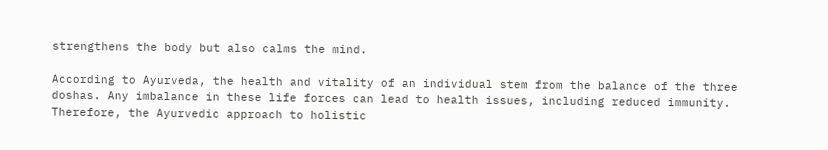strengthens the body but also calms the mind.

According to Ayurveda, the health and vitality of an individual stem from the balance of the three doshas. Any imbalance in these life forces can lead to health issues, including reduced immunity. Therefore, the Ayurvedic approach to holistic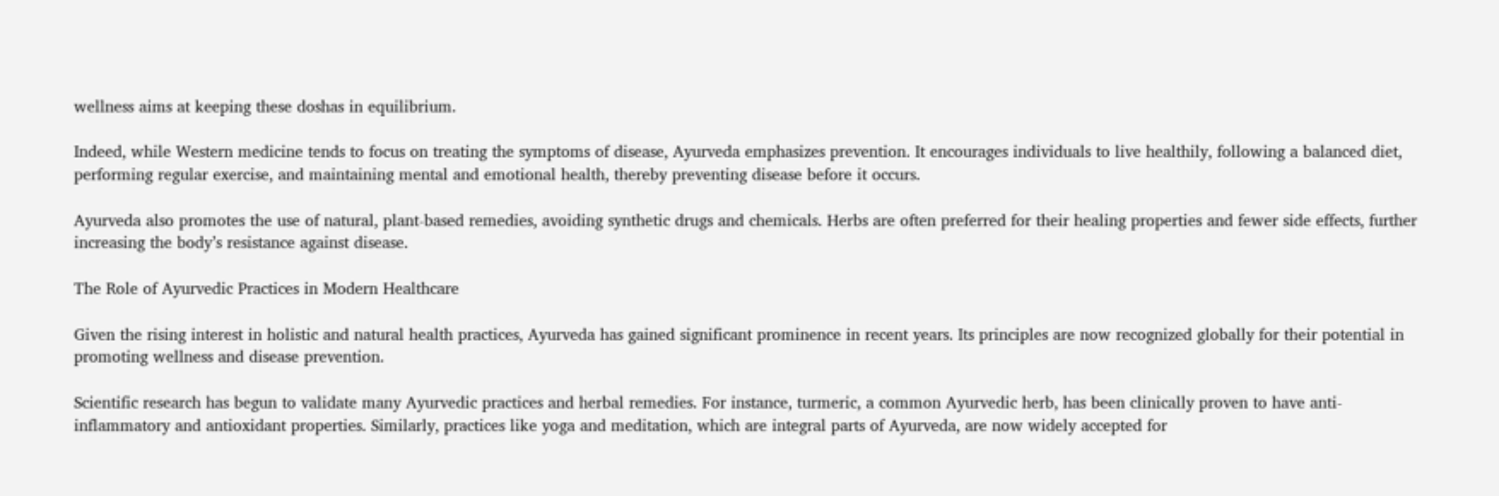wellness aims at keeping these doshas in equilibrium.

Indeed, while Western medicine tends to focus on treating the symptoms of disease, Ayurveda emphasizes prevention. It encourages individuals to live healthily, following a balanced diet, performing regular exercise, and maintaining mental and emotional health, thereby preventing disease before it occurs.

Ayurveda also promotes the use of natural, plant-based remedies, avoiding synthetic drugs and chemicals. Herbs are often preferred for their healing properties and fewer side effects, further increasing the body’s resistance against disease.

The Role of Ayurvedic Practices in Modern Healthcare

Given the rising interest in holistic and natural health practices, Ayurveda has gained significant prominence in recent years. Its principles are now recognized globally for their potential in promoting wellness and disease prevention.

Scientific research has begun to validate many Ayurvedic practices and herbal remedies. For instance, turmeric, a common Ayurvedic herb, has been clinically proven to have anti-inflammatory and antioxidant properties. Similarly, practices like yoga and meditation, which are integral parts of Ayurveda, are now widely accepted for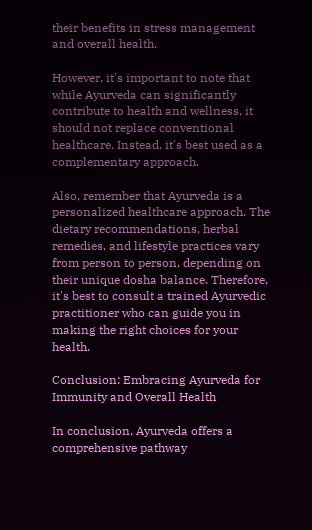their benefits in stress management and overall health.

However, it's important to note that while Ayurveda can significantly contribute to health and wellness, it should not replace conventional healthcare. Instead, it's best used as a complementary approach.

Also, remember that Ayurveda is a personalized healthcare approach. The dietary recommendations, herbal remedies, and lifestyle practices vary from person to person, depending on their unique dosha balance. Therefore, it's best to consult a trained Ayurvedic practitioner who can guide you in making the right choices for your health.

Conclusion: Embracing Ayurveda for Immunity and Overall Health

In conclusion, Ayurveda offers a comprehensive pathway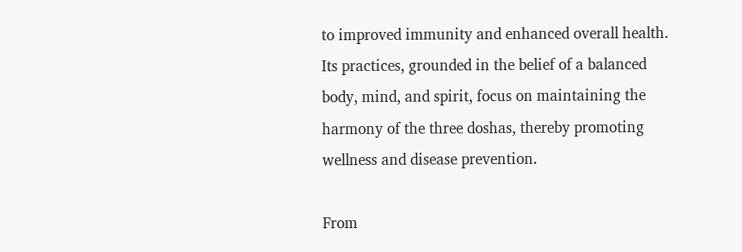to improved immunity and enhanced overall health. Its practices, grounded in the belief of a balanced body, mind, and spirit, focus on maintaining the harmony of the three doshas, thereby promoting wellness and disease prevention.

From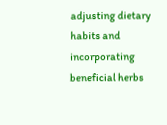adjusting dietary habits and incorporating beneficial herbs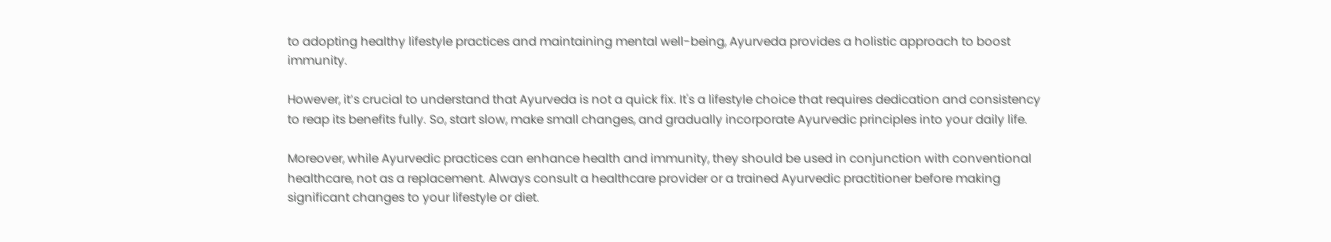to adopting healthy lifestyle practices and maintaining mental well-being, Ayurveda provides a holistic approach to boost immunity.

However, it’s crucial to understand that Ayurveda is not a quick fix. It's a lifestyle choice that requires dedication and consistency to reap its benefits fully. So, start slow, make small changes, and gradually incorporate Ayurvedic principles into your daily life.

Moreover, while Ayurvedic practices can enhance health and immunity, they should be used in conjunction with conventional healthcare, not as a replacement. Always consult a healthcare provider or a trained Ayurvedic practitioner before making significant changes to your lifestyle or diet.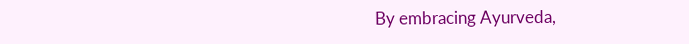By embracing Ayurveda,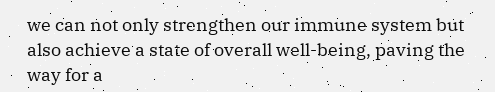we can not only strengthen our immune system but also achieve a state of overall well-being, paving the way for a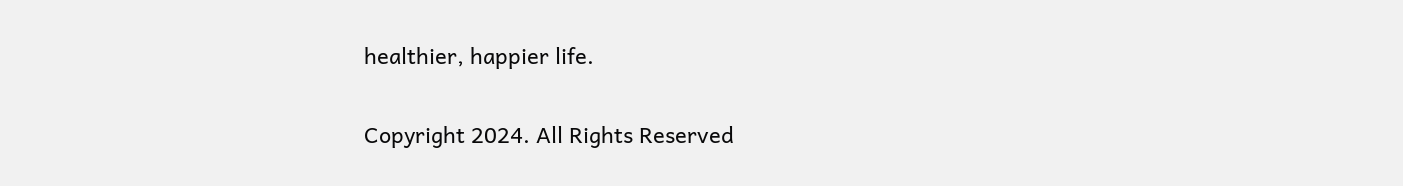healthier, happier life.

Copyright 2024. All Rights Reserved